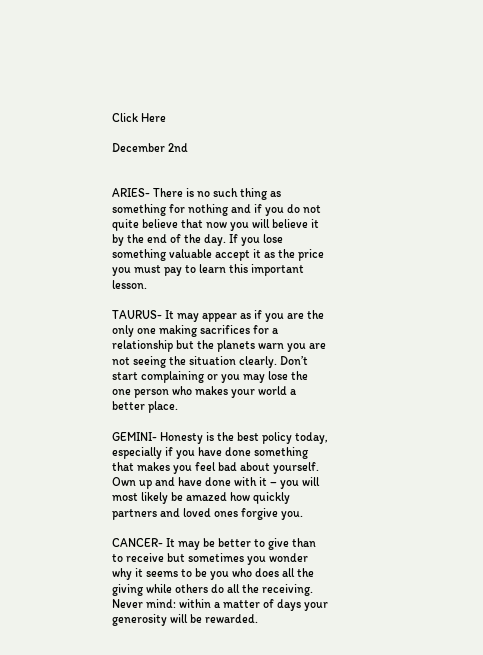Click Here

December 2nd


ARIES- There is no such thing as something for nothing and if you do not quite believe that now you will believe it by the end of the day. If you lose something valuable accept it as the price you must pay to learn this important lesson.

TAURUS- It may appear as if you are the only one making sacrifices for a relationship but the planets warn you are not seeing the situation clearly. Don’t start complaining or you may lose the one person who makes your world a better place.

GEMINI- Honesty is the best policy today, especially if you have done something that makes you feel bad about yourself. Own up and have done with it – you will most likely be amazed how quickly partners and loved ones forgive you.

CANCER- It may be better to give than to receive but sometimes you wonder why it seems to be you who does all the giving while others do all the receiving. Never mind: within a matter of days your generosity will be rewarded.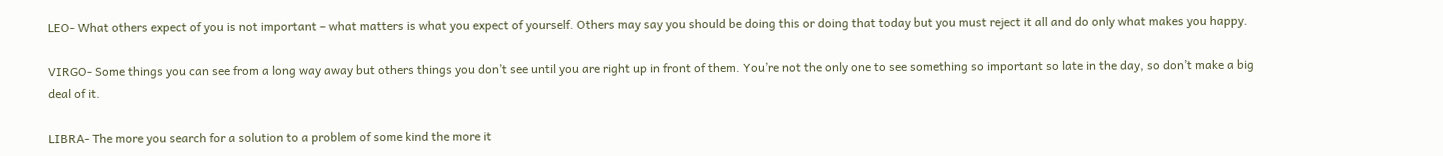LEO- What others expect of you is not important – what matters is what you expect of yourself. Others may say you should be doing this or doing that today but you must reject it all and do only what makes you happy.

VIRGO- Some things you can see from a long way away but others things you don’t see until you are right up in front of them. You’re not the only one to see something so important so late in the day, so don’t make a big deal of it.

LIBRA- The more you search for a solution to a problem of some kind the more it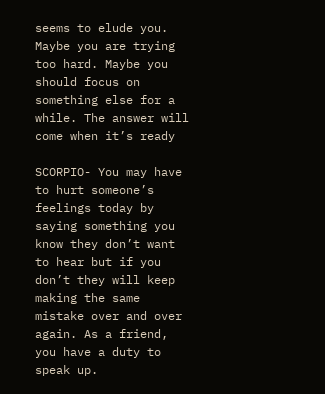seems to elude you. Maybe you are trying too hard. Maybe you should focus on something else for a while. The answer will come when it’s ready

SCORPIO- You may have to hurt someone’s feelings today by saying something you know they don’t want to hear but if you don’t they will keep making the same mistake over and over again. As a friend, you have a duty to speak up.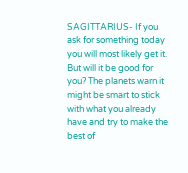SAGITTARIUS- If you ask for something today you will most likely get it. But will it be good for you? The planets warn it might be smart to stick with what you already have and try to make the best of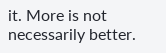it. More is not necessarily better.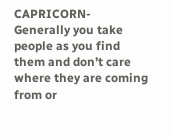CAPRICORN- Generally you take people as you find them and don’t care where they are coming from or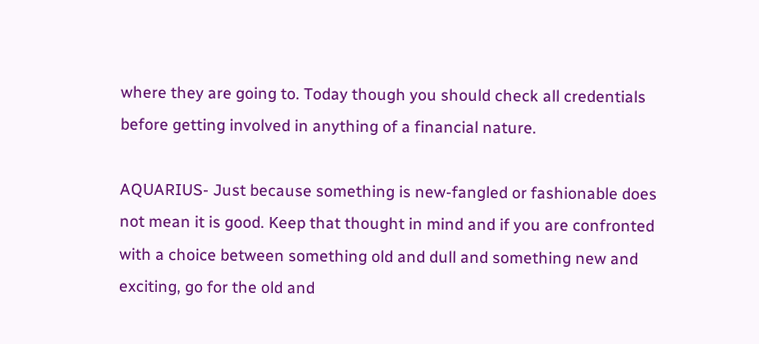where they are going to. Today though you should check all credentials before getting involved in anything of a financial nature.

AQUARIUS- Just because something is new-fangled or fashionable does not mean it is good. Keep that thought in mind and if you are confronted with a choice between something old and dull and something new and exciting, go for the old and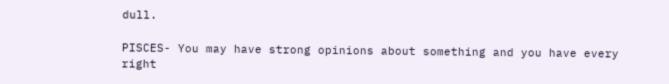dull.

PISCES- You may have strong opinions about something and you have every right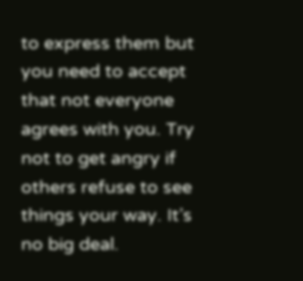to express them but you need to accept that not everyone agrees with you. Try not to get angry if others refuse to see things your way. It’s no big deal.